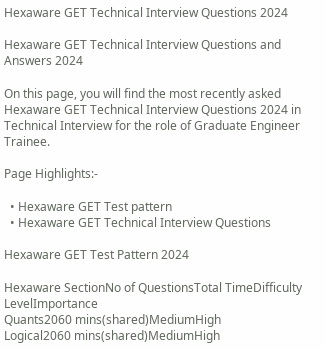Hexaware GET Technical Interview Questions 2024

Hexaware GET Technical Interview Questions and Answers 2024

On this page, you will find the most recently asked Hexaware GET Technical Interview Questions 2024 in Technical Interview for the role of Graduate Engineer Trainee.

Page Highlights:-

  • Hexaware GET Test pattern
  • Hexaware GET Technical Interview Questions

Hexaware GET Test Pattern 2024

Hexaware SectionNo of QuestionsTotal TimeDifficulty LevelImportance
Quants2060 mins(shared)MediumHigh
Logical2060 mins(shared)MediumHigh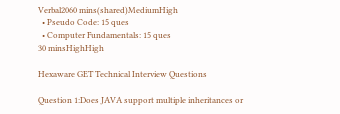Verbal2060 mins(shared)MediumHigh
  • Pseudo Code: 15 ques
  • Computer Fundamentals: 15 ques
30 minsHighHigh

Hexaware GET Technical Interview Questions

Question 1:Does JAVA support multiple inheritances or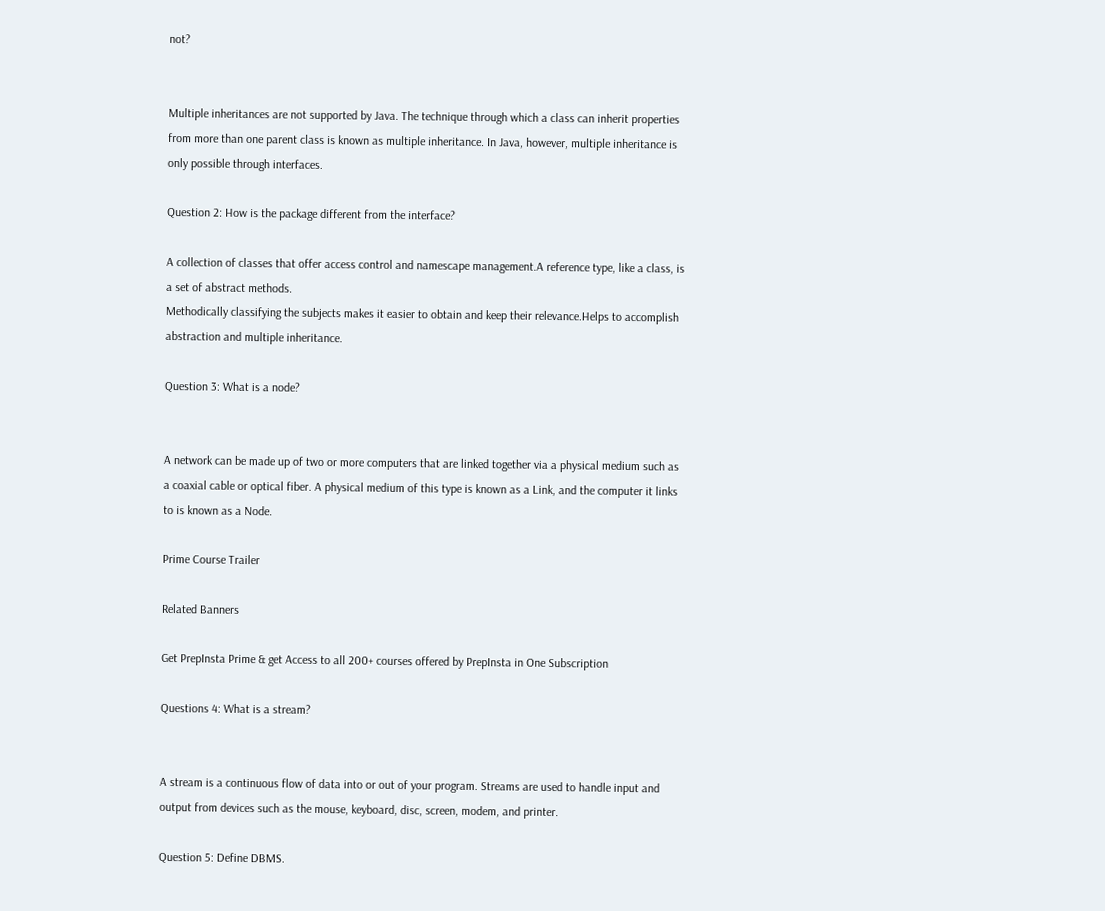not?


Multiple inheritances are not supported by Java. The technique through which a class can inherit properties from more than one parent class is known as multiple inheritance. In Java, however, multiple inheritance is only possible through interfaces.

Question 2: How is the package different from the interface?

A collection of classes that offer access control and namescape management.A reference type, like a class, is a set of abstract methods.
Methodically classifying the subjects makes it easier to obtain and keep their relevance.Helps to accomplish abstraction and multiple inheritance.

Question 3: What is a node?


A network can be made up of two or more computers that are linked together via a physical medium such as a coaxial cable or optical fiber. A physical medium of this type is known as a Link, and the computer it links to is known as a Node.

Prime Course Trailer

Related Banners

Get PrepInsta Prime & get Access to all 200+ courses offered by PrepInsta in One Subscription

Questions 4: What is a stream?


A stream is a continuous flow of data into or out of your program. Streams are used to handle input and output from devices such as the mouse, keyboard, disc, screen, modem, and printer.

Question 5: Define DBMS.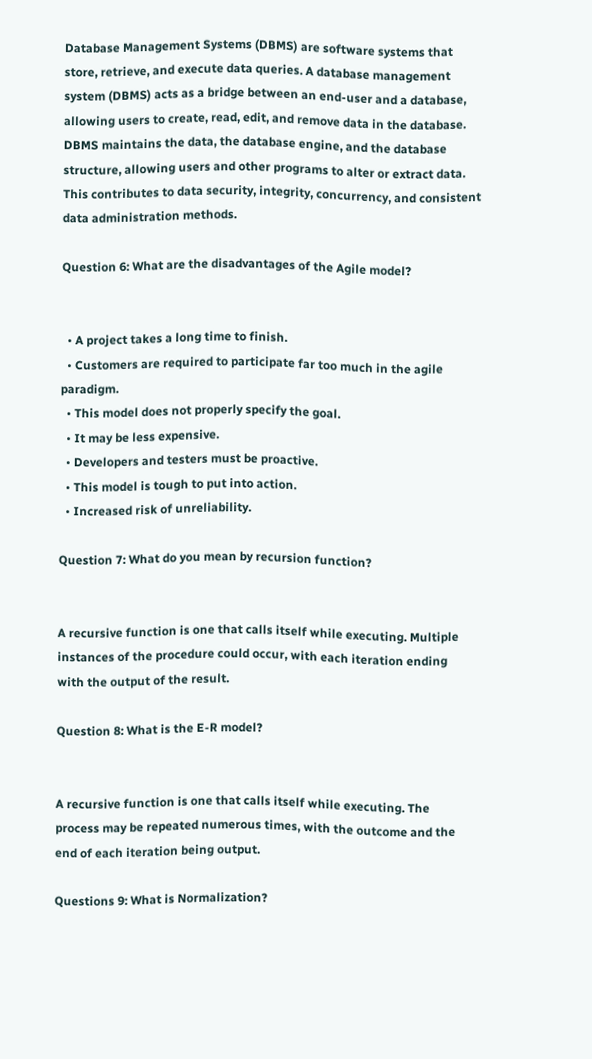Database Management Systems (DBMS) are software systems that store, retrieve, and execute data queries. A database management system (DBMS) acts as a bridge between an end-user and a database, allowing users to create, read, edit, and remove data in the database. DBMS maintains the data, the database engine, and the database structure, allowing users and other programs to alter or extract data. This contributes to data security, integrity, concurrency, and consistent data administration methods.

Question 6: What are the disadvantages of the Agile model?


  • A project takes a long time to finish.
  • Customers are required to participate far too much in the agile paradigm.
  • This model does not properly specify the goal.
  • It may be less expensive.
  • Developers and testers must be proactive.
  • This model is tough to put into action.
  • Increased risk of unreliability.

Question 7: What do you mean by recursion function?


A recursive function is one that calls itself while executing. Multiple instances of the procedure could occur, with each iteration ending with the output of the result.

Question 8: What is the E-R model?


A recursive function is one that calls itself while executing. The process may be repeated numerous times, with the outcome and the end of each iteration being output.

Questions 9: What is Normalization?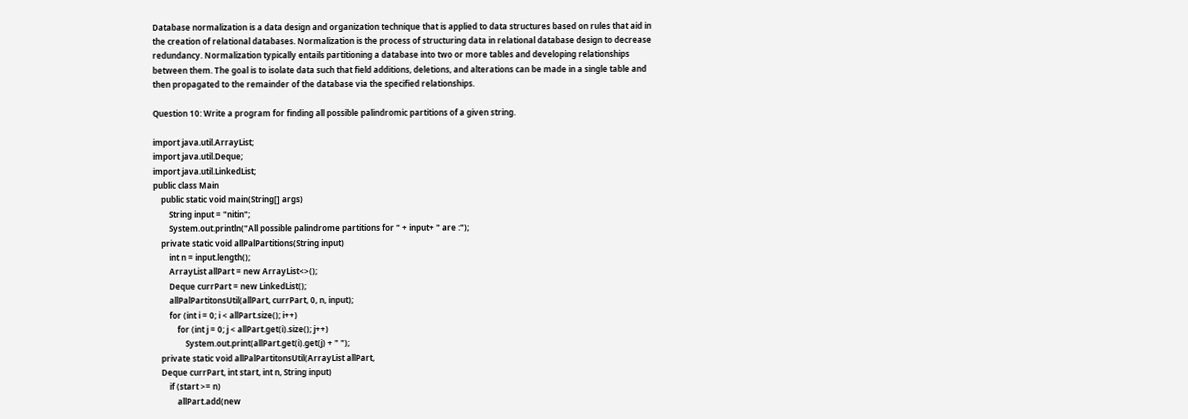Database normalization is a data design and organization technique that is applied to data structures based on rules that aid in the creation of relational databases. Normalization is the process of structuring data in relational database design to decrease redundancy. Normalization typically entails partitioning a database into two or more tables and developing relationships between them. The goal is to isolate data such that field additions, deletions, and alterations can be made in a single table and then propagated to the remainder of the database via the specified relationships.

Question 10: Write a program for finding all possible palindromic partitions of a given string.

import java.util.ArrayList;
import java.util.Deque;
import java.util.LinkedList;
public class Main
    public static void main(String[] args)
        String input = "nitin";
        System.out.println("All possible palindrome partitions for " + input+ " are :");
    private static void allPalPartitions(String input)
        int n = input.length();
        ArrayList allPart = new ArrayList<>();
        Deque currPart = new LinkedList();
        allPalPartitonsUtil(allPart, currPart, 0, n, input);
        for (int i = 0; i < allPart.size(); i++)
            for (int j = 0; j < allPart.get(i).size(); j++)
                System.out.print(allPart.get(i).get(j) + " ");
    private static void allPalPartitonsUtil(ArrayList allPart,
    Deque currPart, int start, int n, String input)
        if (start >= n)
            allPart.add(new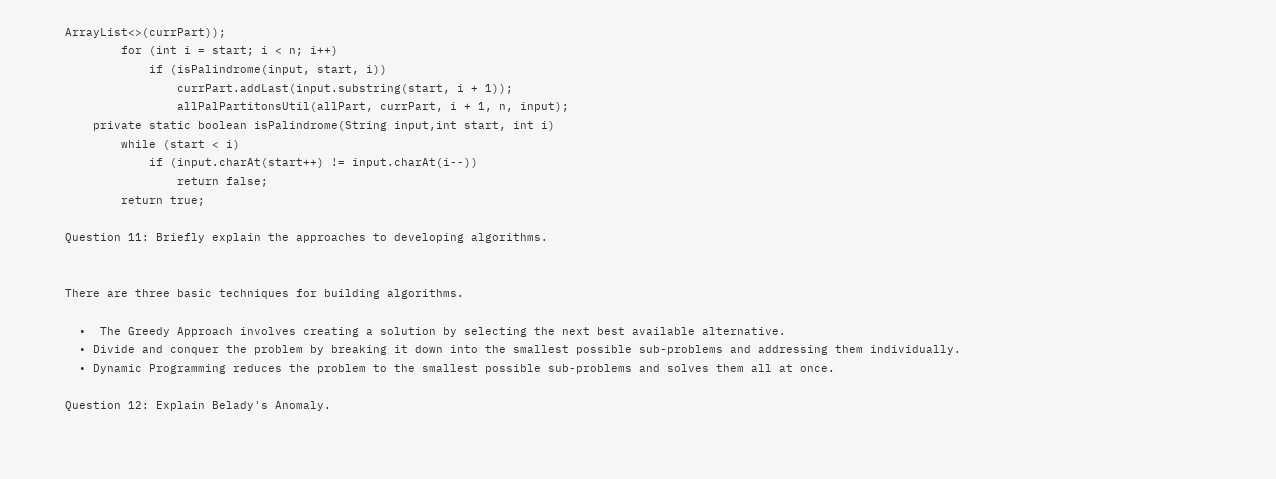ArrayList<>(currPart));
        for (int i = start; i < n; i++)
            if (isPalindrome(input, start, i))
                currPart.addLast(input.substring(start, i + 1));
                allPalPartitonsUtil(allPart, currPart, i + 1, n, input);
    private static boolean isPalindrome(String input,int start, int i)
        while (start < i)
            if (input.charAt(start++) != input.charAt(i--))
                return false;
        return true;

Question 11: Briefly explain the approaches to developing algorithms.


There are three basic techniques for building algorithms.

  •  The Greedy Approach involves creating a solution by selecting the next best available alternative.
  • Divide and conquer the problem by breaking it down into the smallest possible sub-problems and addressing them individually.
  • Dynamic Programming reduces the problem to the smallest possible sub-problems and solves them all at once.

Question 12: Explain Belady's Anomaly.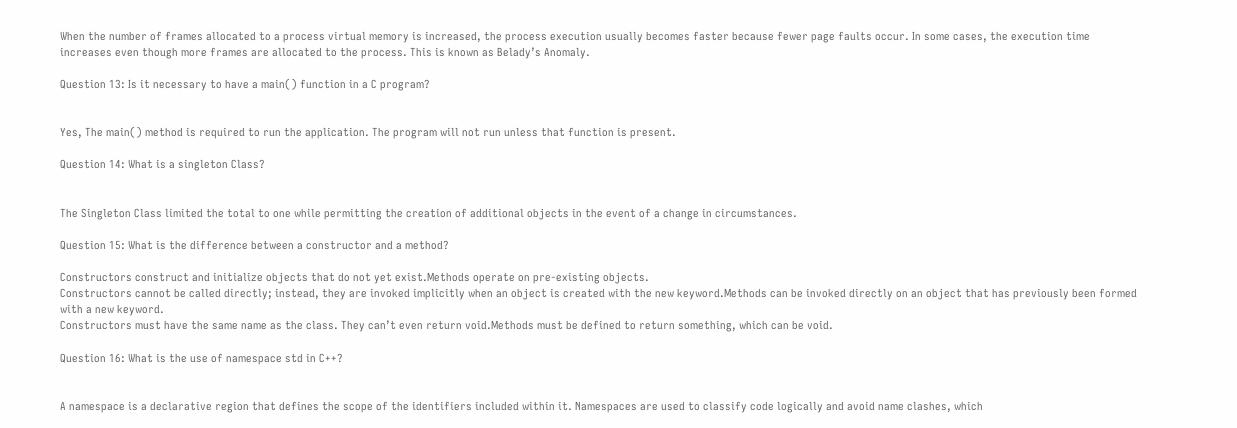When the number of frames allocated to a process virtual memory is increased, the process execution usually becomes faster because fewer page faults occur. In some cases, the execution time increases even though more frames are allocated to the process. This is known as Belady’s Anomaly.

Question 13: Is it necessary to have a main() function in a C program?


Yes, The main() method is required to run the application. The program will not run unless that function is present.

Question 14: What is a singleton Class?


The Singleton Class limited the total to one while permitting the creation of additional objects in the event of a change in circumstances.

Question 15: What is the difference between a constructor and a method?

Constructors construct and initialize objects that do not yet exist.Methods operate on pre-existing objects.
Constructors cannot be called directly; instead, they are invoked implicitly when an object is created with the new keyword.Methods can be invoked directly on an object that has previously been formed with a new keyword.
Constructors must have the same name as the class. They can’t even return void.Methods must be defined to return something, which can be void.

Question 16: What is the use of namespace std in C++?


A namespace is a declarative region that defines the scope of the identifiers included within it. Namespaces are used to classify code logically and avoid name clashes, which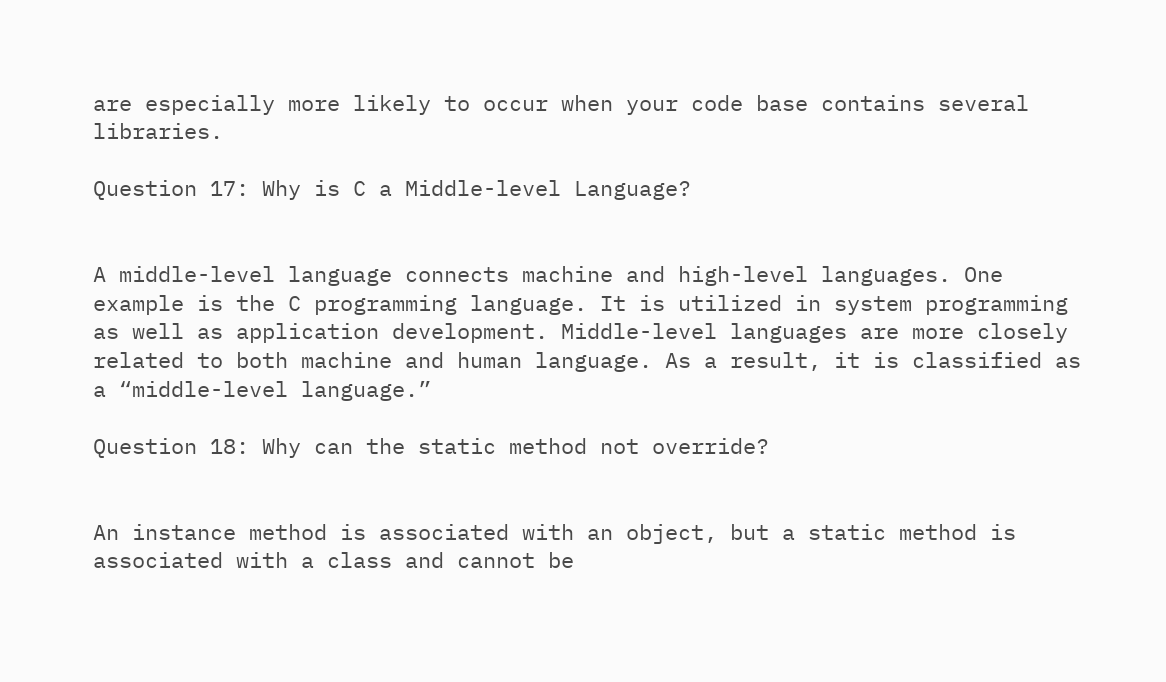are especially more likely to occur when your code base contains several libraries.

Question 17: Why is C a Middle-level Language?


A middle-level language connects machine and high-level languages. One example is the C programming language. It is utilized in system programming as well as application development. Middle-level languages are more closely related to both machine and human language. As a result, it is classified as a “middle-level language.”

Question 18: Why can the static method not override?


An instance method is associated with an object, but a static method is associated with a class and cannot be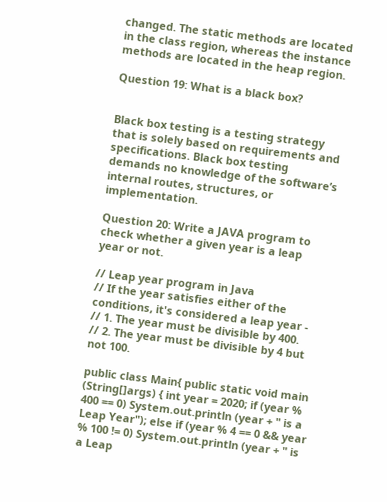changed. The static methods are located in the class region, whereas the instance methods are located in the heap region.

Question 19: What is a black box?


Black box testing is a testing strategy that is solely based on requirements and specifications. Black box testing demands no knowledge of the software’s internal routes, structures, or implementation.

Question 20: Write a JAVA program to check whether a given year is a leap year or not.

// Leap year program in Java
// If the year satisfies either of the conditions, it's considered a leap year -
// 1. The year must be divisible by 400.
// 2. The year must be divisible by 4 but not 100.

public class Main{ public static void main (String[]args) { int year = 2020; if (year % 400 == 0) System.out.println (year + " is a Leap Year"); else if (year % 4 == 0 && year % 100 != 0) System.out.println (year + " is a Leap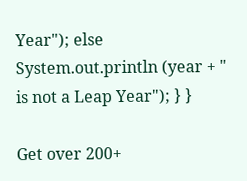Year"); else System.out.println (year + " is not a Leap Year"); } }

Get over 200+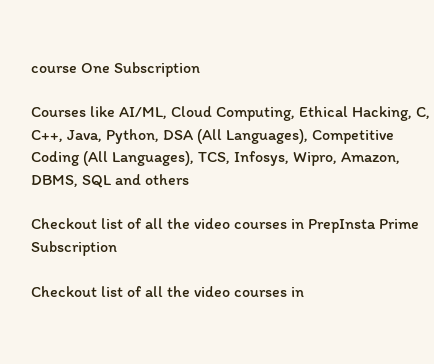course One Subscription

Courses like AI/ML, Cloud Computing, Ethical Hacking, C, C++, Java, Python, DSA (All Languages), Competitive Coding (All Languages), TCS, Infosys, Wipro, Amazon, DBMS, SQL and others

Checkout list of all the video courses in PrepInsta Prime Subscription

Checkout list of all the video courses in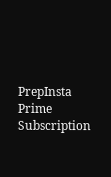PrepInsta Prime Subscription